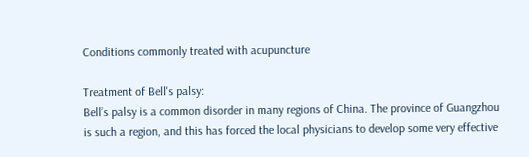Conditions commonly treated with acupuncture

Treatment of Bell's palsy:
Bell’s palsy is a common disorder in many regions of China. The province of Guangzhou is such a region, and this has forced the local physicians to develop some very effective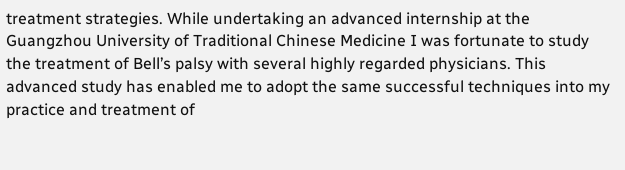treatment strategies. While undertaking an advanced internship at the Guangzhou University of Traditional Chinese Medicine I was fortunate to study the treatment of Bell’s palsy with several highly regarded physicians. This advanced study has enabled me to adopt the same successful techniques into my practice and treatment of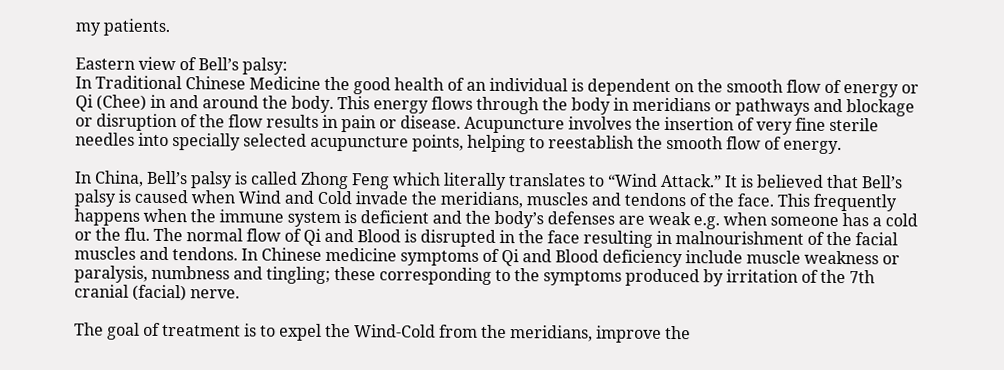my patients.

Eastern view of Bell’s palsy:
In Traditional Chinese Medicine the good health of an individual is dependent on the smooth flow of energy or Qi (Chee) in and around the body. This energy flows through the body in meridians or pathways and blockage or disruption of the flow results in pain or disease. Acupuncture involves the insertion of very fine sterile needles into specially selected acupuncture points, helping to reestablish the smooth flow of energy.

In China, Bell’s palsy is called Zhong Feng which literally translates to “Wind Attack.” It is believed that Bell’s palsy is caused when Wind and Cold invade the meridians, muscles and tendons of the face. This frequently happens when the immune system is deficient and the body’s defenses are weak e.g. when someone has a cold or the flu. The normal flow of Qi and Blood is disrupted in the face resulting in malnourishment of the facial muscles and tendons. In Chinese medicine symptoms of Qi and Blood deficiency include muscle weakness or paralysis, numbness and tingling; these corresponding to the symptoms produced by irritation of the 7th cranial (facial) nerve.

The goal of treatment is to expel the Wind-Cold from the meridians, improve the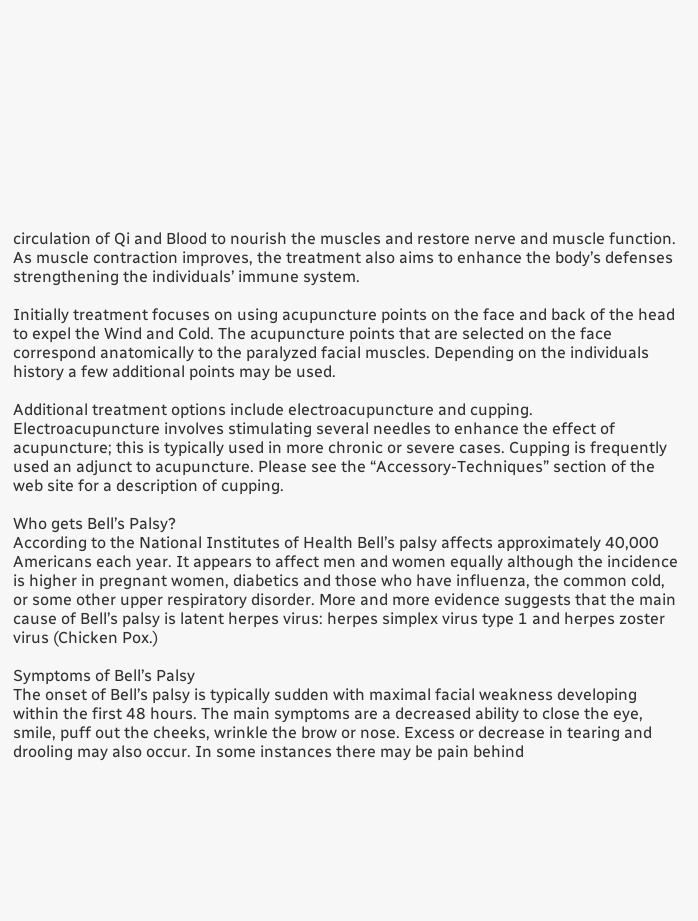circulation of Qi and Blood to nourish the muscles and restore nerve and muscle function. As muscle contraction improves, the treatment also aims to enhance the body’s defenses strengthening the individuals’ immune system.

Initially treatment focuses on using acupuncture points on the face and back of the head to expel the Wind and Cold. The acupuncture points that are selected on the face correspond anatomically to the paralyzed facial muscles. Depending on the individuals history a few additional points may be used.

Additional treatment options include electroacupuncture and cupping. Electroacupuncture involves stimulating several needles to enhance the effect of acupuncture; this is typically used in more chronic or severe cases. Cupping is frequently used an adjunct to acupuncture. Please see the “Accessory-Techniques” section of the web site for a description of cupping.

Who gets Bell’s Palsy?
According to the National Institutes of Health Bell’s palsy affects approximately 40,000 Americans each year. It appears to affect men and women equally although the incidence is higher in pregnant women, diabetics and those who have influenza, the common cold, or some other upper respiratory disorder. More and more evidence suggests that the main cause of Bell’s palsy is latent herpes virus: herpes simplex virus type 1 and herpes zoster virus (Chicken Pox.)

Symptoms of Bell’s Palsy
The onset of Bell’s palsy is typically sudden with maximal facial weakness developing within the first 48 hours. The main symptoms are a decreased ability to close the eye, smile, puff out the cheeks, wrinkle the brow or nose. Excess or decrease in tearing and drooling may also occur. In some instances there may be pain behind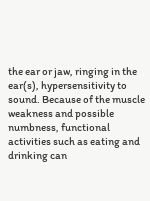the ear or jaw, ringing in the ear(s), hypersensitivity to sound. Because of the muscle weakness and possible numbness, functional activities such as eating and drinking can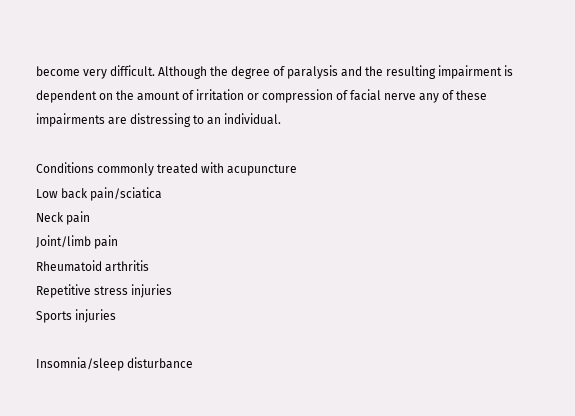become very difficult. Although the degree of paralysis and the resulting impairment is dependent on the amount of irritation or compression of facial nerve any of these impairments are distressing to an individual.

Conditions commonly treated with acupuncture
Low back pain/sciatica
Neck pain
Joint/limb pain
Rheumatoid arthritis
Repetitive stress injuries
Sports injuries

Insomnia/sleep disturbance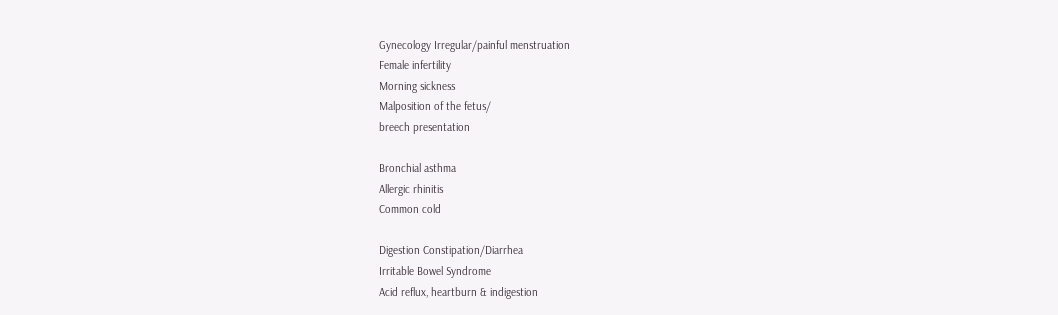Gynecology Irregular/painful menstruation
Female infertility
Morning sickness
Malposition of the fetus/
breech presentation

Bronchial asthma
Allergic rhinitis
Common cold

Digestion Constipation/Diarrhea
Irritable Bowel Syndrome
Acid reflux, heartburn & indigestion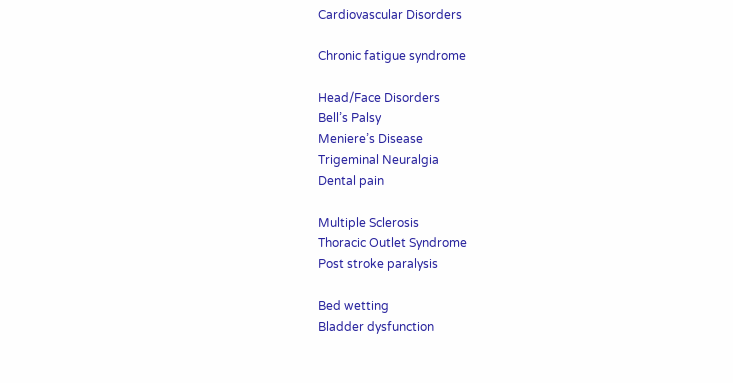Cardiovascular Disorders

Chronic fatigue syndrome

Head/Face Disorders
Bell’s Palsy
Meniere’s Disease
Trigeminal Neuralgia
Dental pain

Multiple Sclerosis
Thoracic Outlet Syndrome
Post stroke paralysis

Bed wetting
Bladder dysfunction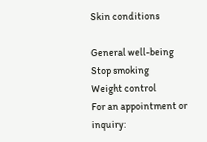Skin conditions

General well-being
Stop smoking
Weight control
For an appointment or inquiry: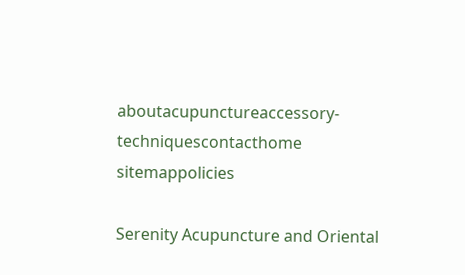aboutacupunctureaccessory-techniquescontacthome sitemappolicies

Serenity Acupuncture and Oriental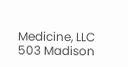Medicine, LLC
503 Madison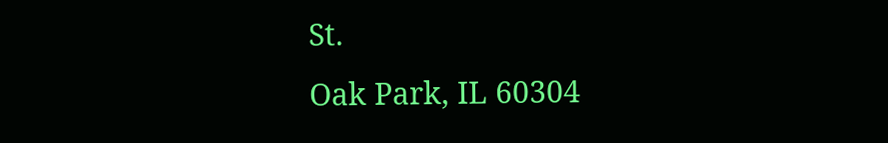St.
Oak Park, IL 60304